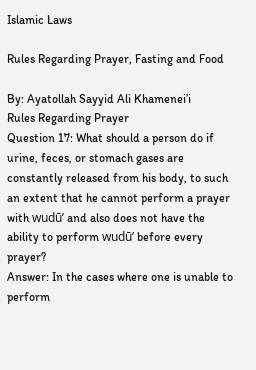Islamic Laws

Rules Regarding Prayer, Fasting and Food

By: Ayatollah Sayyid Ali Khamenei’i
Rules Regarding Prayer
Question 17: What should a person do if urine, feces, or stomach gases are constantly released from his body, to such an extent that he cannot perform a prayer with wudū’ and also does not have the ability to perform wudū’ before every prayer?
Answer: In the cases where one is unable to perform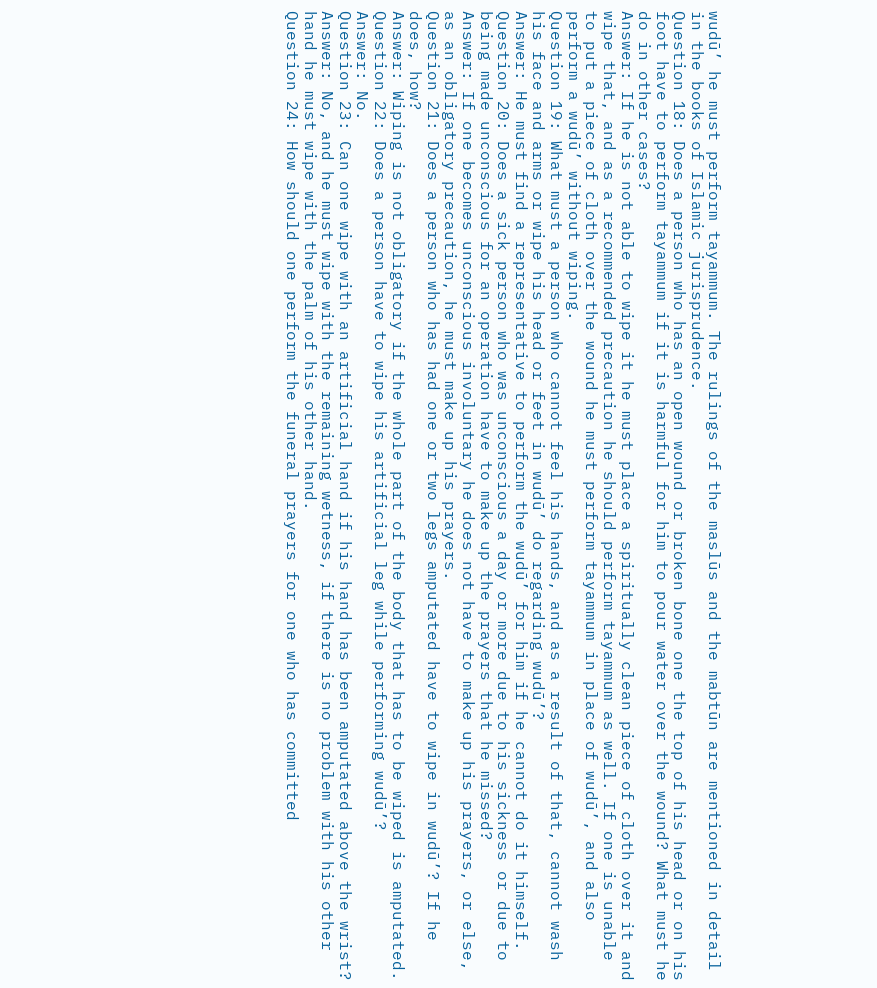wudū’ he must perform tayammum. The rulings of the maslūs and the mabtūn are mentioned in detail in the books of Islamic jurisprudence.
Question 18: Does a person who has an open wound or broken bone one the top of his head or on his foot have to perform tayammum if it is harmful for him to pour water over the wound? What must he do in other cases?
Answer: If he is not able to wipe it he must place a spiritually clean piece of cloth over it and wipe that, and as a recommended precaution he should perform tayammum as well. If one is unable to put a piece of cloth over the wound he must perform tayammum in place of wudū’, and also perform a wudū’ without wiping.
Question 19: What must a person who cannot feel his hands, and as a result of that, cannot wash his face and arms or wipe his head or feet in wudū’ do regarding wudū’?
Answer: He must find a representative to perform the wudū’ for him if he cannot do it himself.
Question 20: Does a sick person who was unconscious a day or more due to his sickness or due to being made unconscious for an operation have to make up the prayers that he missed?
Answer: If one becomes unconscious involuntary he does not have to make up his prayers, or else, as an obligatory precaution, he must make up his prayers.
Question 21: Does a person who has had one or two legs amputated have to wipe in wudū’? If he does, how?
Answer: Wiping is not obligatory if the whole part of the body that has to be wiped is amputated.
Question 22: Does a person have to wipe his artificial leg while performing wudū’?
Answer: No.
Question 23: Can one wipe with an artificial hand if his hand has been amputated above the wrist?
Answer: No, and he must wipe with the remaining wetness, if there is no problem with his other hand he must wipe with the palm of his other hand.
Question 24: How should one perform the funeral prayers for one who has committed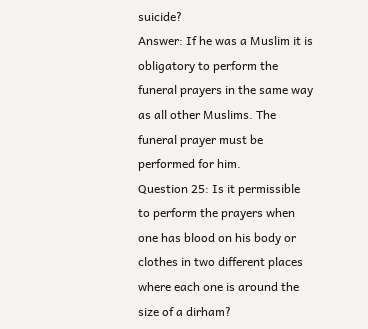suicide?
Answer: If he was a Muslim it is obligatory to perform the funeral prayers in the same way as all other Muslims. The funeral prayer must be performed for him.
Question 25: Is it permissible to perform the prayers when one has blood on his body or clothes in two different places where each one is around the size of a dirham?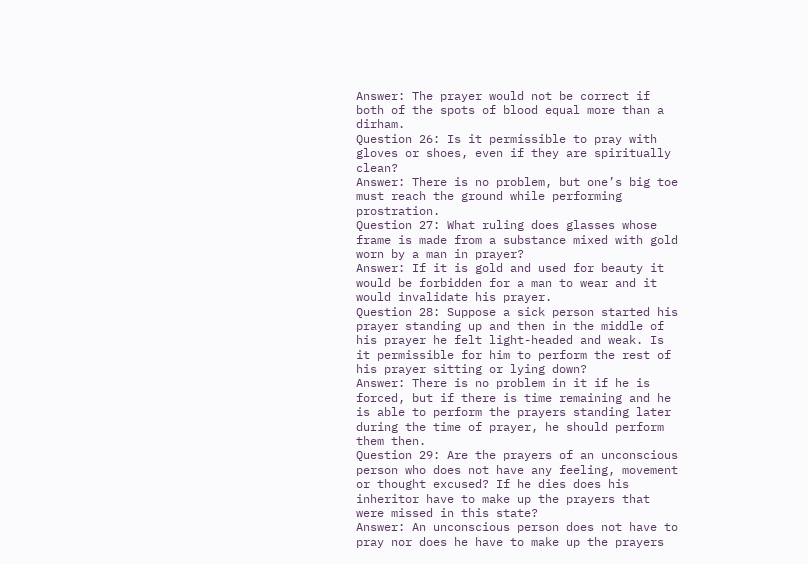Answer: The prayer would not be correct if both of the spots of blood equal more than a dirham.
Question 26: Is it permissible to pray with gloves or shoes, even if they are spiritually clean?
Answer: There is no problem, but one’s big toe must reach the ground while performing prostration.
Question 27: What ruling does glasses whose frame is made from a substance mixed with gold worn by a man in prayer?
Answer: If it is gold and used for beauty it would be forbidden for a man to wear and it would invalidate his prayer.
Question 28: Suppose a sick person started his prayer standing up and then in the middle of his prayer he felt light-headed and weak. Is it permissible for him to perform the rest of his prayer sitting or lying down?
Answer: There is no problem in it if he is forced, but if there is time remaining and he is able to perform the prayers standing later during the time of prayer, he should perform them then.
Question 29: Are the prayers of an unconscious person who does not have any feeling, movement or thought excused? If he dies does his inheritor have to make up the prayers that were missed in this state?
Answer: An unconscious person does not have to pray nor does he have to make up the prayers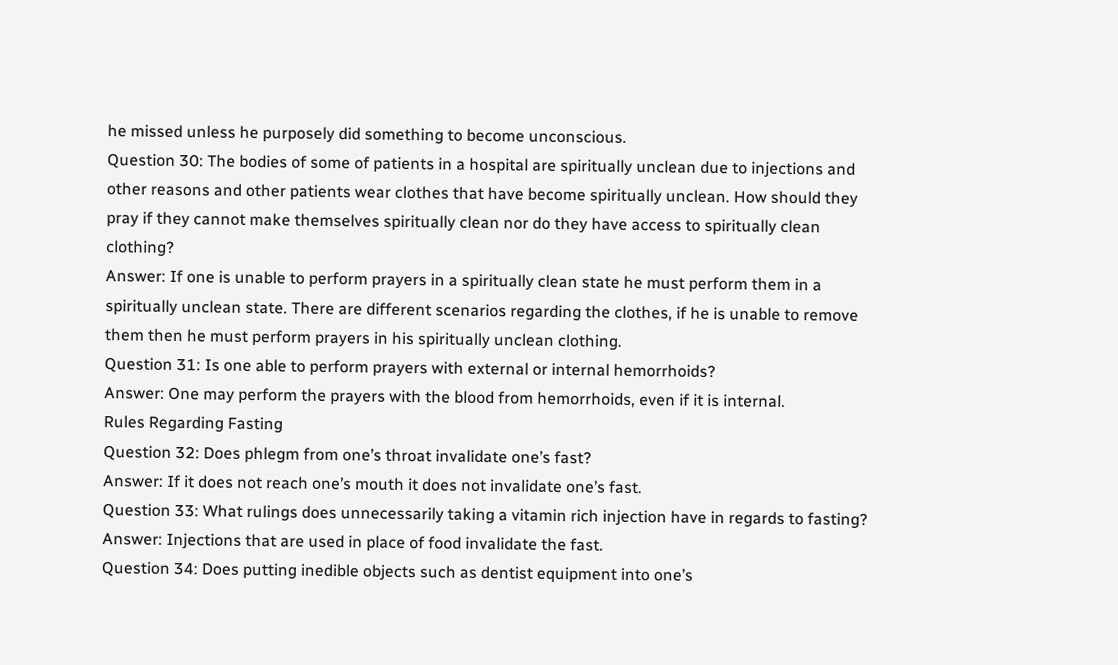he missed unless he purposely did something to become unconscious.
Question 30: The bodies of some of patients in a hospital are spiritually unclean due to injections and other reasons and other patients wear clothes that have become spiritually unclean. How should they pray if they cannot make themselves spiritually clean nor do they have access to spiritually clean clothing?
Answer: If one is unable to perform prayers in a spiritually clean state he must perform them in a spiritually unclean state. There are different scenarios regarding the clothes, if he is unable to remove them then he must perform prayers in his spiritually unclean clothing.
Question 31: Is one able to perform prayers with external or internal hemorrhoids?
Answer: One may perform the prayers with the blood from hemorrhoids, even if it is internal.
Rules Regarding Fasting
Question 32: Does phlegm from one’s throat invalidate one’s fast?
Answer: If it does not reach one’s mouth it does not invalidate one’s fast.
Question 33: What rulings does unnecessarily taking a vitamin rich injection have in regards to fasting?
Answer: Injections that are used in place of food invalidate the fast.
Question 34: Does putting inedible objects such as dentist equipment into one’s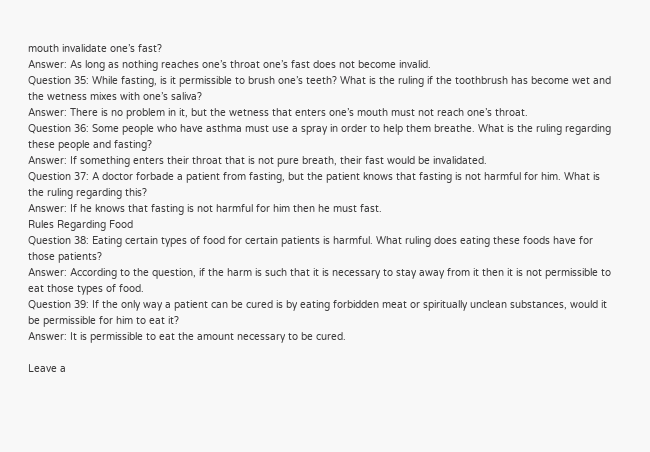mouth invalidate one’s fast?
Answer: As long as nothing reaches one’s throat one’s fast does not become invalid.
Question 35: While fasting, is it permissible to brush one’s teeth? What is the ruling if the toothbrush has become wet and the wetness mixes with one’s saliva?
Answer: There is no problem in it, but the wetness that enters one’s mouth must not reach one’s throat.
Question 36: Some people who have asthma must use a spray in order to help them breathe. What is the ruling regarding these people and fasting?
Answer: If something enters their throat that is not pure breath, their fast would be invalidated.
Question 37: A doctor forbade a patient from fasting, but the patient knows that fasting is not harmful for him. What is the ruling regarding this?
Answer: If he knows that fasting is not harmful for him then he must fast.
Rules Regarding Food
Question 38: Eating certain types of food for certain patients is harmful. What ruling does eating these foods have for those patients?
Answer: According to the question, if the harm is such that it is necessary to stay away from it then it is not permissible to eat those types of food.
Question 39: If the only way a patient can be cured is by eating forbidden meat or spiritually unclean substances, would it be permissible for him to eat it?
Answer: It is permissible to eat the amount necessary to be cured.

Leave a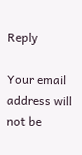Reply

Your email address will not be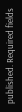published. Required fields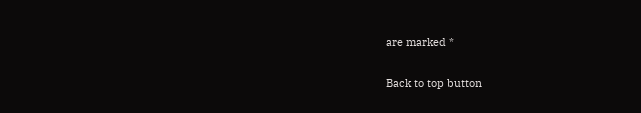are marked *

Back to top button